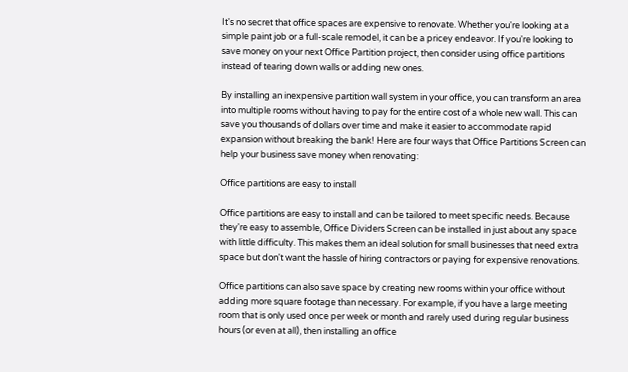It's no secret that office spaces are expensive to renovate. Whether you're looking at a simple paint job or a full-scale remodel, it can be a pricey endeavor. If you're looking to save money on your next Office Partition project, then consider using office partitions instead of tearing down walls or adding new ones.

By installing an inexpensive partition wall system in your office, you can transform an area into multiple rooms without having to pay for the entire cost of a whole new wall. This can save you thousands of dollars over time and make it easier to accommodate rapid expansion without breaking the bank! Here are four ways that Office Partitions Screen can help your business save money when renovating:

Office partitions are easy to install

Office partitions are easy to install and can be tailored to meet specific needs. Because they're easy to assemble, Office Dividers Screen can be installed in just about any space with little difficulty. This makes them an ideal solution for small businesses that need extra space but don't want the hassle of hiring contractors or paying for expensive renovations.

Office partitions can also save space by creating new rooms within your office without adding more square footage than necessary. For example, if you have a large meeting room that is only used once per week or month and rarely used during regular business hours (or even at all), then installing an office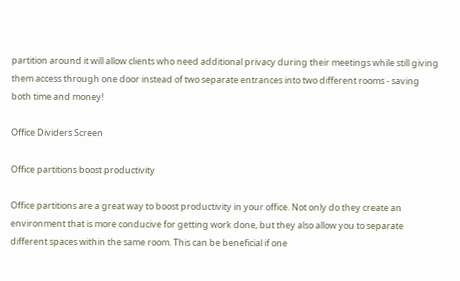partition around it will allow clients who need additional privacy during their meetings while still giving them access through one door instead of two separate entrances into two different rooms - saving both time and money!

Office Dividers Screen

Office partitions boost productivity

Office partitions are a great way to boost productivity in your office. Not only do they create an environment that is more conducive for getting work done, but they also allow you to separate different spaces within the same room. This can be beneficial if one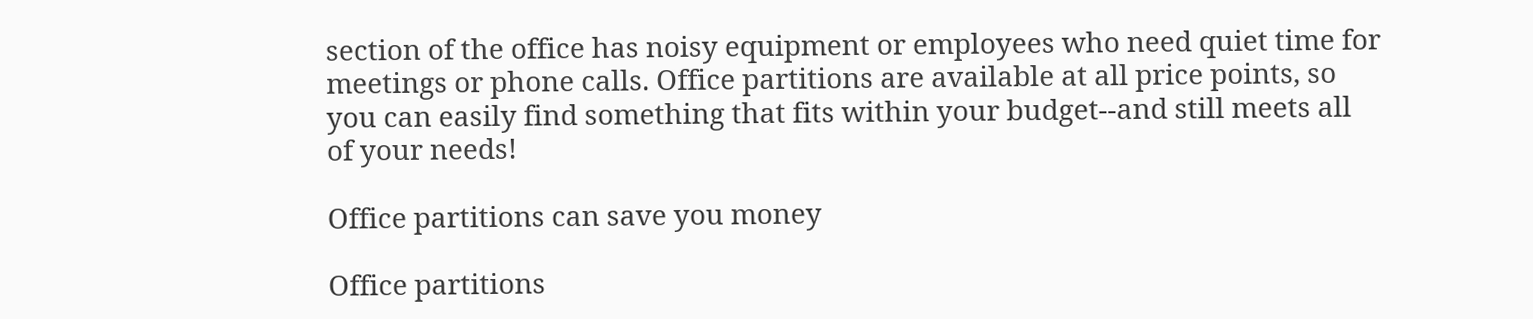section of the office has noisy equipment or employees who need quiet time for meetings or phone calls. Office partitions are available at all price points, so you can easily find something that fits within your budget--and still meets all of your needs!

Office partitions can save you money

Office partitions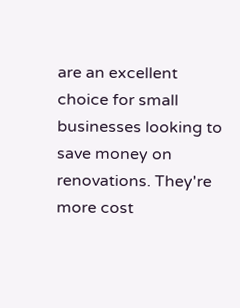are an excellent choice for small businesses looking to save money on renovations. They're more cost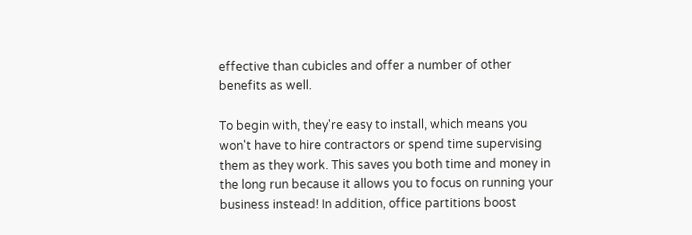effective than cubicles and offer a number of other benefits as well.

To begin with, they're easy to install, which means you won't have to hire contractors or spend time supervising them as they work. This saves you both time and money in the long run because it allows you to focus on running your business instead! In addition, office partitions boost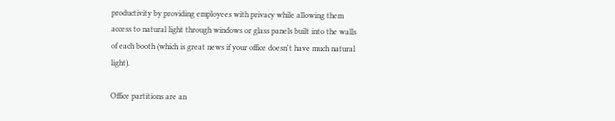productivity by providing employees with privacy while allowing them access to natural light through windows or glass panels built into the walls of each booth (which is great news if your office doesn't have much natural light).

Office partitions are an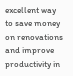excellent way to save money on renovations and improve productivity in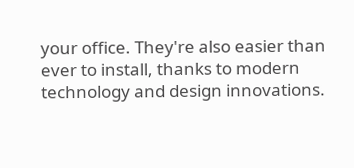your office. They're also easier than ever to install, thanks to modern technology and design innovations.